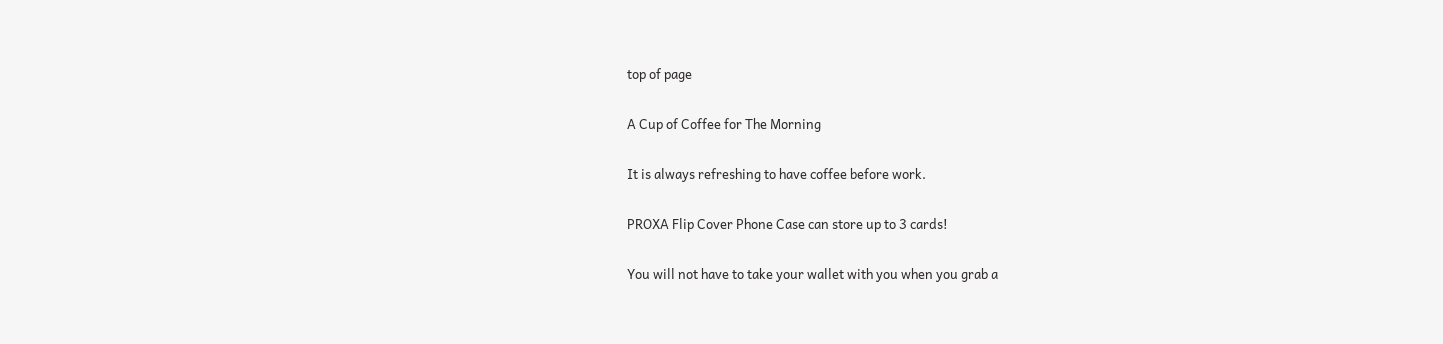top of page

A Cup of Coffee for The Morning

It is always refreshing to have coffee before work.

PROXA Flip Cover Phone Case can store up to 3 cards!

You will not have to take your wallet with you when you grab a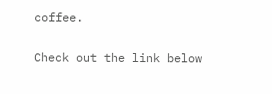coffee.

Check out the link below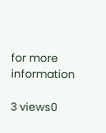for more information

3 views0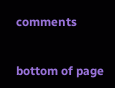comments


bottom of page